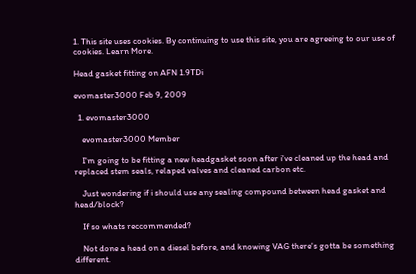1. This site uses cookies. By continuing to use this site, you are agreeing to our use of cookies. Learn More.

Head gasket fitting on AFN 1.9TDi

evomaster3000 Feb 9, 2009

  1. evomaster3000

    evomaster3000 Member

    I'm going to be fitting a new headgasket soon after i've cleaned up the head and replaced stem seals, relaped valves and cleaned carbon etc.

    Just wondering if i should use any sealing compound between head gasket and head/block?

    If so whats reccommended?

    Not done a head on a diesel before, and knowing VAG there's gotta be something different.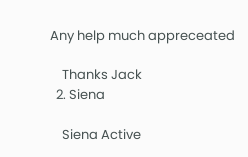Any help much appreceated

    Thanks Jack
  2. Siena

    Siena Active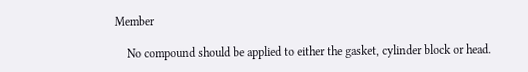Member

    No compound should be applied to either the gasket, cylinder block or head.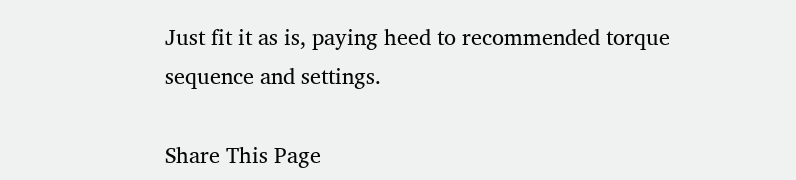Just fit it as is, paying heed to recommended torque sequence and settings.

Share This Page